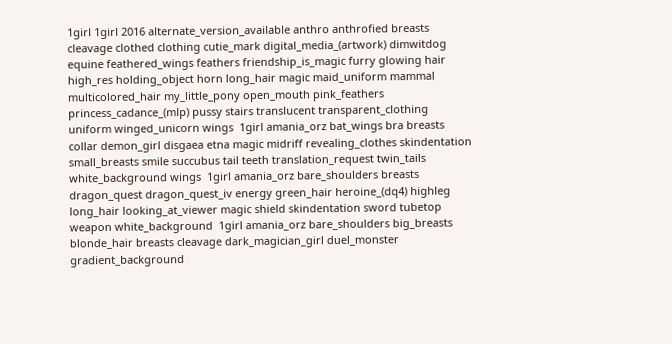1girl 1girl 2016 alternate_version_available anthro anthrofied breasts cleavage clothed clothing cutie_mark digital_media_(artwork) dimwitdog equine feathered_wings feathers friendship_is_magic furry glowing hair high_res holding_object horn long_hair magic maid_uniform mammal multicolored_hair my_little_pony open_mouth pink_feathers princess_cadance_(mlp) pussy stairs translucent transparent_clothing uniform winged_unicorn wings  1girl amania_orz bat_wings bra breasts collar demon_girl disgaea etna magic midriff revealing_clothes skindentation small_breasts smile succubus tail teeth translation_request twin_tails white_background wings  1girl amania_orz bare_shoulders breasts dragon_quest dragon_quest_iv energy green_hair heroine_(dq4) highleg long_hair looking_at_viewer magic shield skindentation sword tubetop weapon white_background  1girl amania_orz bare_shoulders big_breasts blonde_hair breasts cleavage dark_magician_girl duel_monster gradient_background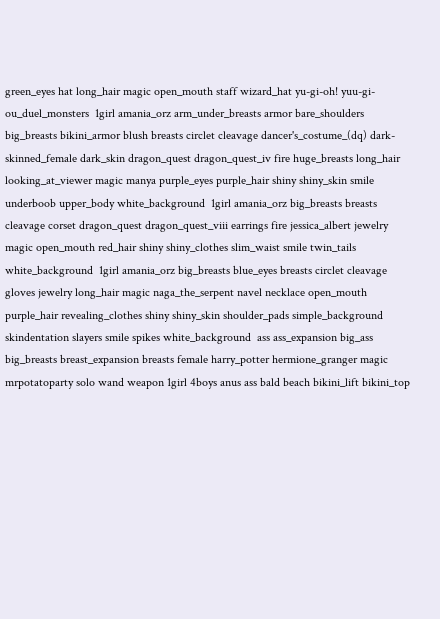green_eyes hat long_hair magic open_mouth staff wizard_hat yu-gi-oh! yuu-gi-ou_duel_monsters  1girl amania_orz arm_under_breasts armor bare_shoulders big_breasts bikini_armor blush breasts circlet cleavage dancer's_costume_(dq) dark-skinned_female dark_skin dragon_quest dragon_quest_iv fire huge_breasts long_hair looking_at_viewer magic manya purple_eyes purple_hair shiny shiny_skin smile underboob upper_body white_background  1girl amania_orz big_breasts breasts cleavage corset dragon_quest dragon_quest_viii earrings fire jessica_albert jewelry magic open_mouth red_hair shiny shiny_clothes slim_waist smile twin_tails white_background  1girl amania_orz big_breasts blue_eyes breasts circlet cleavage gloves jewelry long_hair magic naga_the_serpent navel necklace open_mouth purple_hair revealing_clothes shiny shiny_skin shoulder_pads simple_background skindentation slayers smile spikes white_background  ass ass_expansion big_ass big_breasts breast_expansion breasts female harry_potter hermione_granger magic mrpotatoparty solo wand weapon 1girl 4boys anus ass bald beach bikini_lift bikini_top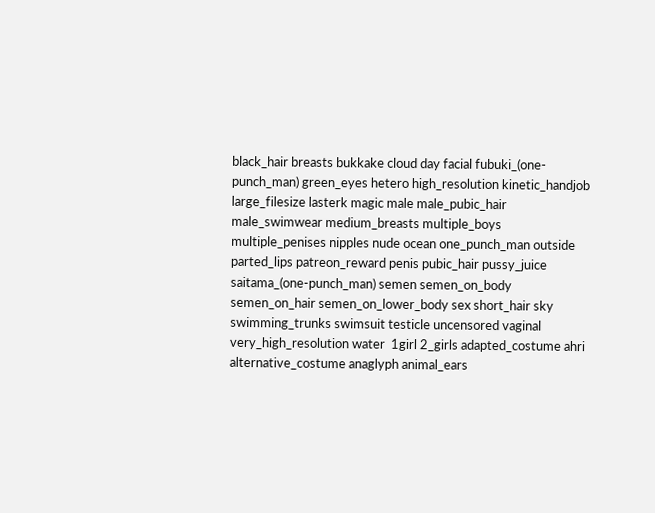black_hair breasts bukkake cloud day facial fubuki_(one-punch_man) green_eyes hetero high_resolution kinetic_handjob large_filesize lasterk magic male male_pubic_hair male_swimwear medium_breasts multiple_boys multiple_penises nipples nude ocean one_punch_man outside parted_lips patreon_reward penis pubic_hair pussy_juice saitama_(one-punch_man) semen semen_on_body semen_on_hair semen_on_lower_body sex short_hair sky swimming_trunks swimsuit testicle uncensored vaginal very_high_resolution water  1girl 2_girls adapted_costume ahri alternative_costume anaglyph animal_ears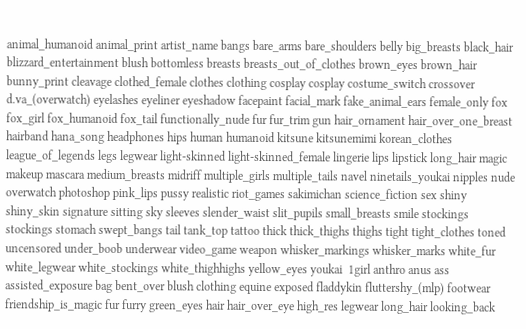animal_humanoid animal_print artist_name bangs bare_arms bare_shoulders belly big_breasts black_hair blizzard_entertainment blush bottomless breasts breasts_out_of_clothes brown_eyes brown_hair bunny_print cleavage clothed_female clothes clothing cosplay cosplay costume_switch crossover d.va_(overwatch) eyelashes eyeliner eyeshadow facepaint facial_mark fake_animal_ears female_only fox fox_girl fox_humanoid fox_tail functionally_nude fur fur_trim gun hair_ornament hair_over_one_breast hairband hana_song headphones hips human humanoid kitsune kitsunemimi korean_clothes league_of_legends legs legwear light-skinned light-skinned_female lingerie lips lipstick long_hair magic makeup mascara medium_breasts midriff multiple_girls multiple_tails navel ninetails_youkai nipples nude overwatch photoshop pink_lips pussy realistic riot_games sakimichan science_fiction sex shiny shiny_skin signature sitting sky sleeves slender_waist slit_pupils small_breasts smile stockings stockings stomach swept_bangs tail tank_top tattoo thick thick_thighs thighs tight tight_clothes toned uncensored under_boob underwear video_game weapon whisker_markings whisker_marks white_fur white_legwear white_stockings white_thighhighs yellow_eyes youkai  1girl anthro anus ass assisted_exposure bag bent_over blush clothing equine exposed fladdykin fluttershy_(mlp) footwear friendship_is_magic fur furry green_eyes hair hair_over_eye high_res legwear long_hair looking_back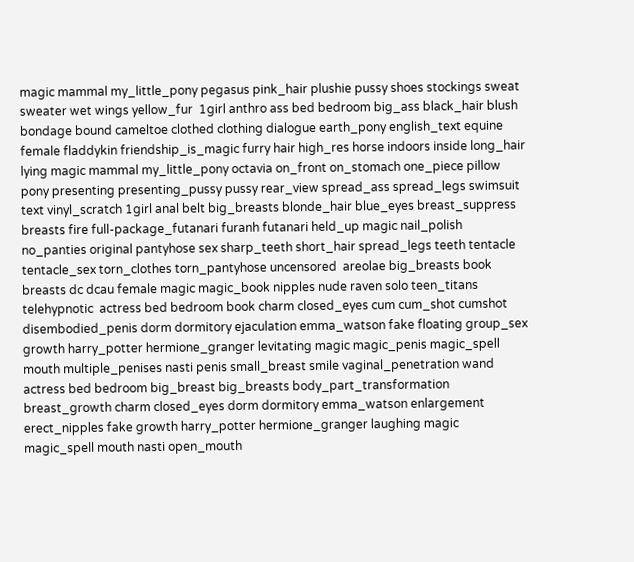magic mammal my_little_pony pegasus pink_hair plushie pussy shoes stockings sweat sweater wet wings yellow_fur  1girl anthro ass bed bedroom big_ass black_hair blush bondage bound cameltoe clothed clothing dialogue earth_pony english_text equine female fladdykin friendship_is_magic furry hair high_res horse indoors inside long_hair lying magic mammal my_little_pony octavia on_front on_stomach one_piece pillow pony presenting presenting_pussy pussy rear_view spread_ass spread_legs swimsuit text vinyl_scratch 1girl anal belt big_breasts blonde_hair blue_eyes breast_suppress breasts fire full-package_futanari furanh futanari held_up magic nail_polish no_panties original pantyhose sex sharp_teeth short_hair spread_legs teeth tentacle tentacle_sex torn_clothes torn_pantyhose uncensored  areolae big_breasts book breasts dc dcau female magic magic_book nipples nude raven solo teen_titans telehypnotic  actress bed bedroom book charm closed_eyes cum cum_shot cumshot disembodied_penis dorm dormitory ejaculation emma_watson fake floating group_sex growth harry_potter hermione_granger levitating magic magic_penis magic_spell mouth multiple_penises nasti penis small_breast smile vaginal_penetration wand  actress bed bedroom big_breast big_breasts body_part_transformation breast_growth charm closed_eyes dorm dormitory emma_watson enlargement erect_nipples fake growth harry_potter hermione_granger laughing magic magic_spell mouth nasti open_mouth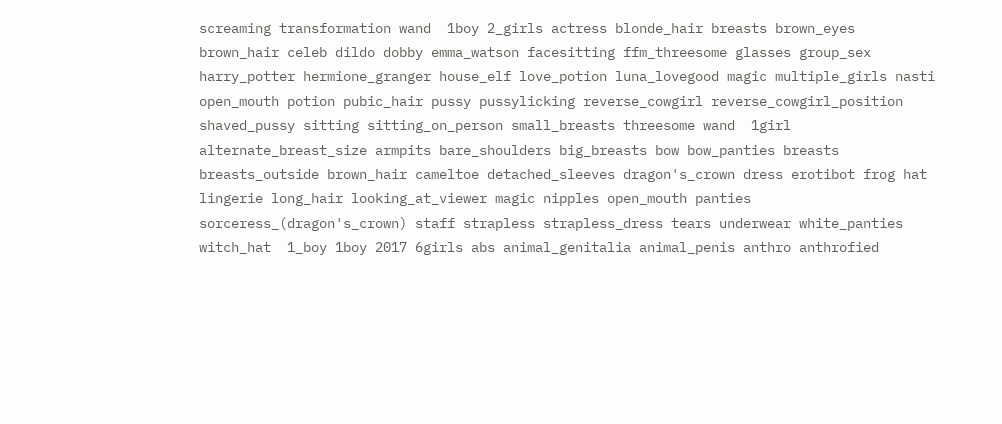screaming transformation wand  1boy 2_girls actress blonde_hair breasts brown_eyes brown_hair celeb dildo dobby emma_watson facesitting ffm_threesome glasses group_sex harry_potter hermione_granger house_elf love_potion luna_lovegood magic multiple_girls nasti open_mouth potion pubic_hair pussy pussylicking reverse_cowgirl reverse_cowgirl_position shaved_pussy sitting sitting_on_person small_breasts threesome wand  1girl alternate_breast_size armpits bare_shoulders big_breasts bow bow_panties breasts breasts_outside brown_hair cameltoe detached_sleeves dragon's_crown dress erotibot frog hat lingerie long_hair looking_at_viewer magic nipples open_mouth panties sorceress_(dragon's_crown) staff strapless strapless_dress tears underwear white_panties witch_hat  1_boy 1boy 2017 6girls abs animal_genitalia animal_penis anthro anthrofied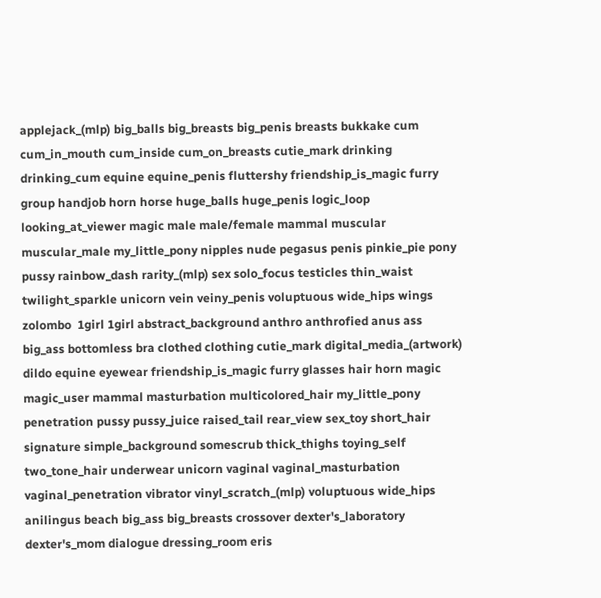applejack_(mlp) big_balls big_breasts big_penis breasts bukkake cum cum_in_mouth cum_inside cum_on_breasts cutie_mark drinking drinking_cum equine equine_penis fluttershy friendship_is_magic furry group handjob horn horse huge_balls huge_penis logic_loop looking_at_viewer magic male male/female mammal muscular muscular_male my_little_pony nipples nude pegasus penis pinkie_pie pony pussy rainbow_dash rarity_(mlp) sex solo_focus testicles thin_waist twilight_sparkle unicorn vein veiny_penis voluptuous wide_hips wings zolombo  1girl 1girl abstract_background anthro anthrofied anus ass big_ass bottomless bra clothed clothing cutie_mark digital_media_(artwork) dildo equine eyewear friendship_is_magic furry glasses hair horn magic magic_user mammal masturbation multicolored_hair my_little_pony penetration pussy pussy_juice raised_tail rear_view sex_toy short_hair signature simple_background somescrub thick_thighs toying_self two_tone_hair underwear unicorn vaginal vaginal_masturbation vaginal_penetration vibrator vinyl_scratch_(mlp) voluptuous wide_hips  anilingus beach big_ass big_breasts crossover dexter's_laboratory dexter's_mom dialogue dressing_room eris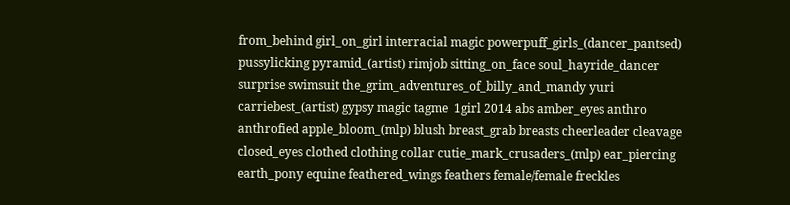from_behind girl_on_girl interracial magic powerpuff_girls_(dancer_pantsed) pussylicking pyramid_(artist) rimjob sitting_on_face soul_hayride_dancer surprise swimsuit the_grim_adventures_of_billy_and_mandy yuri  carriebest_(artist) gypsy magic tagme  1girl 2014 abs amber_eyes anthro anthrofied apple_bloom_(mlp) blush breast_grab breasts cheerleader cleavage closed_eyes clothed clothing collar cutie_mark_crusaders_(mlp) ear_piercing earth_pony equine feathered_wings feathers female/female freckles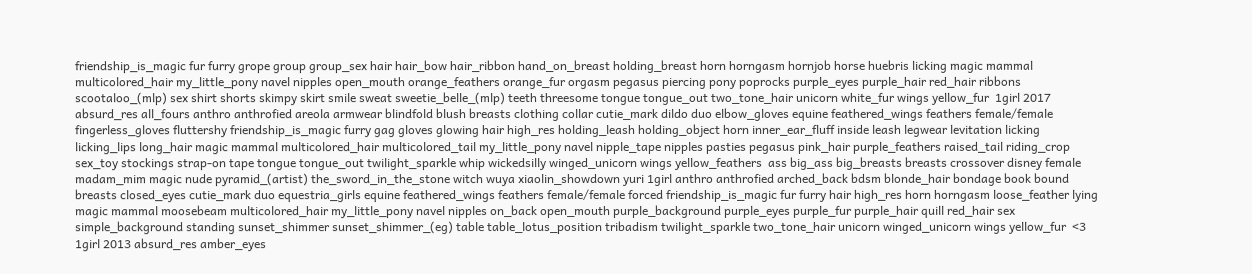friendship_is_magic fur furry grope group group_sex hair hair_bow hair_ribbon hand_on_breast holding_breast horn horngasm hornjob horse huebris licking magic mammal multicolored_hair my_little_pony navel nipples open_mouth orange_feathers orange_fur orgasm pegasus piercing pony poprocks purple_eyes purple_hair red_hair ribbons scootaloo_(mlp) sex shirt shorts skimpy skirt smile sweat sweetie_belle_(mlp) teeth threesome tongue tongue_out two_tone_hair unicorn white_fur wings yellow_fur  1girl 2017 absurd_res all_fours anthro anthrofied areola armwear blindfold blush breasts clothing collar cutie_mark dildo duo elbow_gloves equine feathered_wings feathers female/female fingerless_gloves fluttershy friendship_is_magic furry gag gloves glowing hair high_res holding_leash holding_object horn inner_ear_fluff inside leash legwear levitation licking licking_lips long_hair magic mammal multicolored_hair multicolored_tail my_little_pony navel nipple_tape nipples pasties pegasus pink_hair purple_feathers raised_tail riding_crop sex_toy stockings strap-on tape tongue tongue_out twilight_sparkle whip wickedsilly winged_unicorn wings yellow_feathers  ass big_ass big_breasts breasts crossover disney female madam_mim magic nude pyramid_(artist) the_sword_in_the_stone witch wuya xiaolin_showdown yuri 1girl anthro anthrofied arched_back bdsm blonde_hair bondage book bound breasts closed_eyes cutie_mark duo equestria_girls equine feathered_wings feathers female/female forced friendship_is_magic fur furry hair high_res horn horngasm loose_feather lying magic mammal moosebeam multicolored_hair my_little_pony navel nipples on_back open_mouth purple_background purple_eyes purple_fur purple_hair quill red_hair sex simple_background standing sunset_shimmer sunset_shimmer_(eg) table table_lotus_position tribadism twilight_sparkle two_tone_hair unicorn winged_unicorn wings yellow_fur  <3 1girl 2013 absurd_res amber_eyes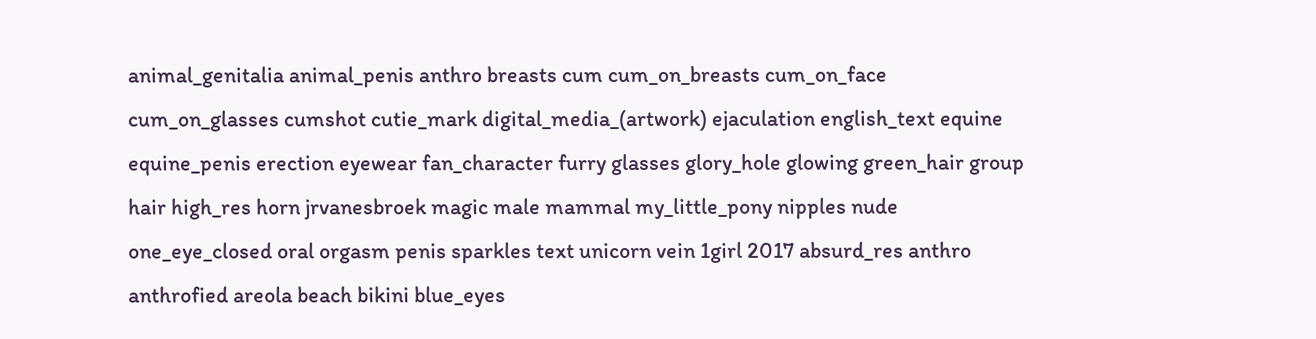animal_genitalia animal_penis anthro breasts cum cum_on_breasts cum_on_face cum_on_glasses cumshot cutie_mark digital_media_(artwork) ejaculation english_text equine equine_penis erection eyewear fan_character furry glasses glory_hole glowing green_hair group hair high_res horn jrvanesbroek magic male mammal my_little_pony nipples nude one_eye_closed oral orgasm penis sparkles text unicorn vein 1girl 2017 absurd_res anthro anthrofied areola beach bikini blue_eyes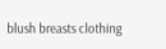blush breasts clothing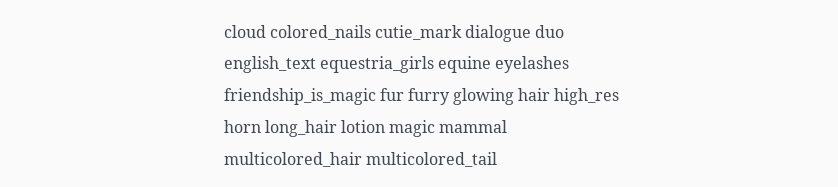cloud colored_nails cutie_mark dialogue duo english_text equestria_girls equine eyelashes friendship_is_magic fur furry glowing hair high_res horn long_hair lotion magic mammal multicolored_hair multicolored_tail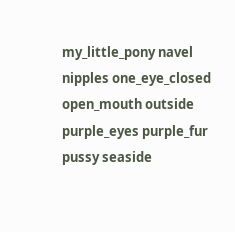my_little_pony navel nipples one_eye_closed open_mouth outside purple_eyes purple_fur pussy seaside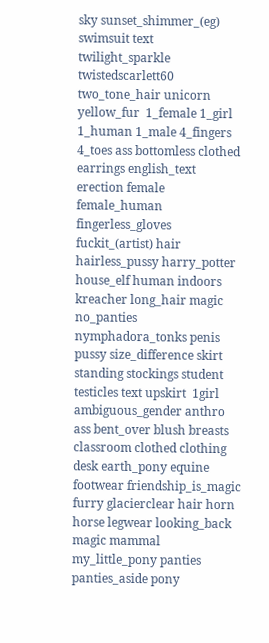sky sunset_shimmer_(eg) swimsuit text twilight_sparkle twistedscarlett60 two_tone_hair unicorn yellow_fur  1_female 1_girl 1_human 1_male 4_fingers 4_toes ass bottomless clothed earrings english_text erection female female_human fingerless_gloves fuckit_(artist) hair hairless_pussy harry_potter house_elf human indoors kreacher long_hair magic no_panties nymphadora_tonks penis pussy size_difference skirt standing stockings student testicles text upskirt  1girl ambiguous_gender anthro ass bent_over blush breasts classroom clothed clothing desk earth_pony equine footwear friendship_is_magic furry glacierclear hair horn horse legwear looking_back magic mammal my_little_pony panties panties_aside pony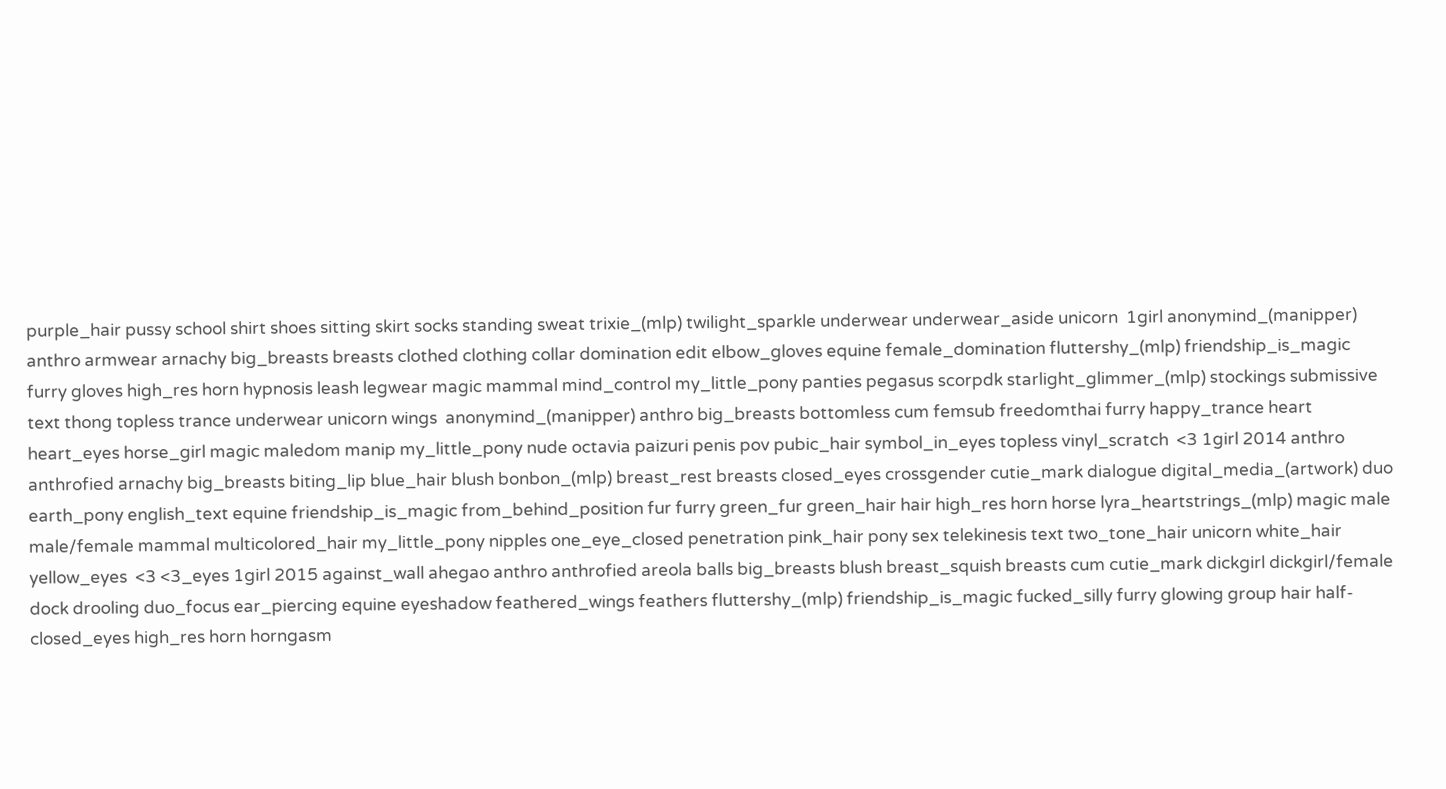purple_hair pussy school shirt shoes sitting skirt socks standing sweat trixie_(mlp) twilight_sparkle underwear underwear_aside unicorn  1girl anonymind_(manipper) anthro armwear arnachy big_breasts breasts clothed clothing collar domination edit elbow_gloves equine female_domination fluttershy_(mlp) friendship_is_magic furry gloves high_res horn hypnosis leash legwear magic mammal mind_control my_little_pony panties pegasus scorpdk starlight_glimmer_(mlp) stockings submissive text thong topless trance underwear unicorn wings  anonymind_(manipper) anthro big_breasts bottomless cum femsub freedomthai furry happy_trance heart heart_eyes horse_girl magic maledom manip my_little_pony nude octavia paizuri penis pov pubic_hair symbol_in_eyes topless vinyl_scratch  <3 1girl 2014 anthro anthrofied arnachy big_breasts biting_lip blue_hair blush bonbon_(mlp) breast_rest breasts closed_eyes crossgender cutie_mark dialogue digital_media_(artwork) duo earth_pony english_text equine friendship_is_magic from_behind_position fur furry green_fur green_hair hair high_res horn horse lyra_heartstrings_(mlp) magic male male/female mammal multicolored_hair my_little_pony nipples one_eye_closed penetration pink_hair pony sex telekinesis text two_tone_hair unicorn white_hair yellow_eyes  <3 <3_eyes 1girl 2015 against_wall ahegao anthro anthrofied areola balls big_breasts blush breast_squish breasts cum cutie_mark dickgirl dickgirl/female dock drooling duo_focus ear_piercing equine eyeshadow feathered_wings feathers fluttershy_(mlp) friendship_is_magic fucked_silly furry glowing group hair half-closed_eyes high_res horn horngasm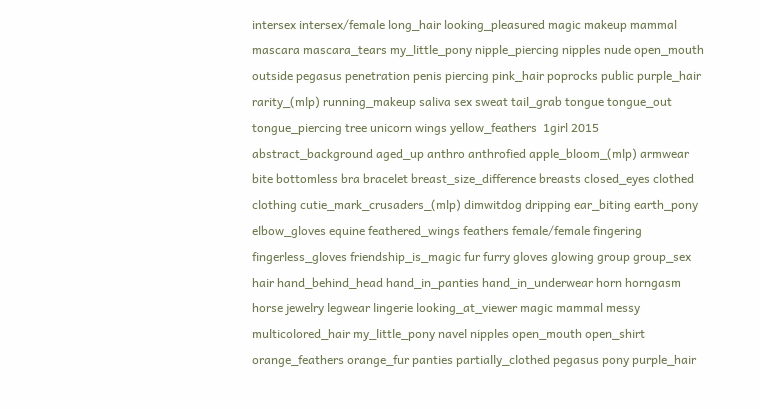intersex intersex/female long_hair looking_pleasured magic makeup mammal mascara mascara_tears my_little_pony nipple_piercing nipples nude open_mouth outside pegasus penetration penis piercing pink_hair poprocks public purple_hair rarity_(mlp) running_makeup saliva sex sweat tail_grab tongue tongue_out tongue_piercing tree unicorn wings yellow_feathers  1girl 2015 abstract_background aged_up anthro anthrofied apple_bloom_(mlp) armwear bite bottomless bra bracelet breast_size_difference breasts closed_eyes clothed clothing cutie_mark_crusaders_(mlp) dimwitdog dripping ear_biting earth_pony elbow_gloves equine feathered_wings feathers female/female fingering fingerless_gloves friendship_is_magic fur furry gloves glowing group group_sex hair hand_behind_head hand_in_panties hand_in_underwear horn horngasm horse jewelry legwear lingerie looking_at_viewer magic mammal messy multicolored_hair my_little_pony navel nipples open_mouth open_shirt orange_feathers orange_fur panties partially_clothed pegasus pony purple_hair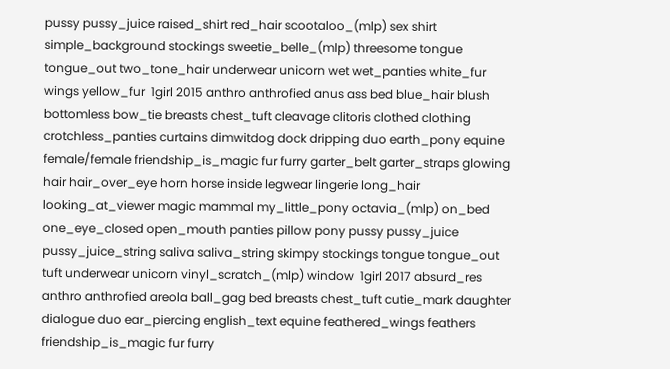pussy pussy_juice raised_shirt red_hair scootaloo_(mlp) sex shirt simple_background stockings sweetie_belle_(mlp) threesome tongue tongue_out two_tone_hair underwear unicorn wet wet_panties white_fur wings yellow_fur  1girl 2015 anthro anthrofied anus ass bed blue_hair blush bottomless bow_tie breasts chest_tuft cleavage clitoris clothed clothing crotchless_panties curtains dimwitdog dock dripping duo earth_pony equine female/female friendship_is_magic fur furry garter_belt garter_straps glowing hair hair_over_eye horn horse inside legwear lingerie long_hair looking_at_viewer magic mammal my_little_pony octavia_(mlp) on_bed one_eye_closed open_mouth panties pillow pony pussy pussy_juice pussy_juice_string saliva saliva_string skimpy stockings tongue tongue_out tuft underwear unicorn vinyl_scratch_(mlp) window  1girl 2017 absurd_res anthro anthrofied areola ball_gag bed breasts chest_tuft cutie_mark daughter dialogue duo ear_piercing english_text equine feathered_wings feathers friendship_is_magic fur furry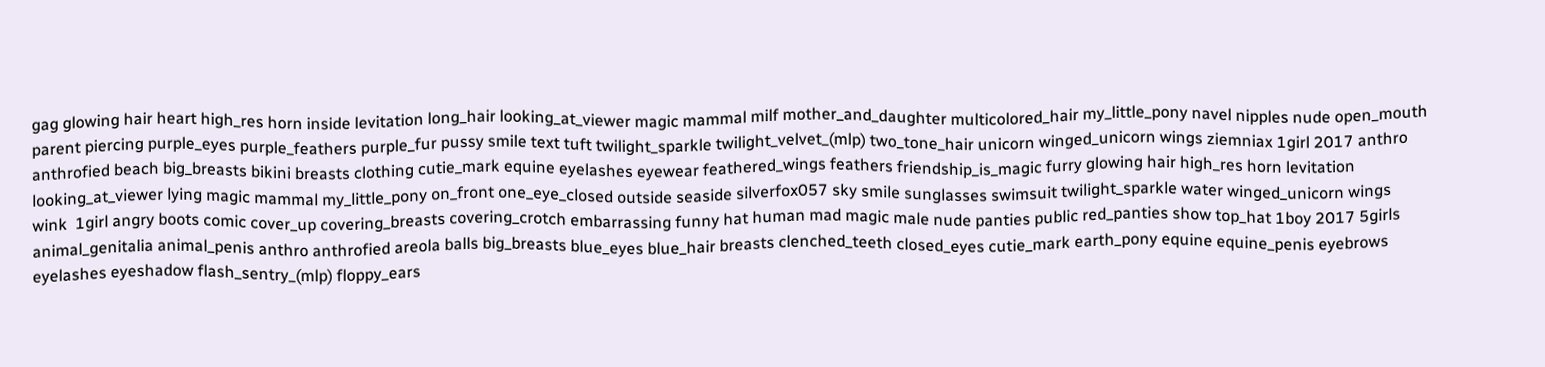gag glowing hair heart high_res horn inside levitation long_hair looking_at_viewer magic mammal milf mother_and_daughter multicolored_hair my_little_pony navel nipples nude open_mouth parent piercing purple_eyes purple_feathers purple_fur pussy smile text tuft twilight_sparkle twilight_velvet_(mlp) two_tone_hair unicorn winged_unicorn wings ziemniax 1girl 2017 anthro anthrofied beach big_breasts bikini breasts clothing cutie_mark equine eyelashes eyewear feathered_wings feathers friendship_is_magic furry glowing hair high_res horn levitation looking_at_viewer lying magic mammal my_little_pony on_front one_eye_closed outside seaside silverfox057 sky smile sunglasses swimsuit twilight_sparkle water winged_unicorn wings wink  1girl angry boots comic cover_up covering_breasts covering_crotch embarrassing funny hat human mad magic male nude panties public red_panties show top_hat 1boy 2017 5girls animal_genitalia animal_penis anthro anthrofied areola balls big_breasts blue_eyes blue_hair breasts clenched_teeth closed_eyes cutie_mark earth_pony equine equine_penis eyebrows eyelashes eyeshadow flash_sentry_(mlp) floppy_ears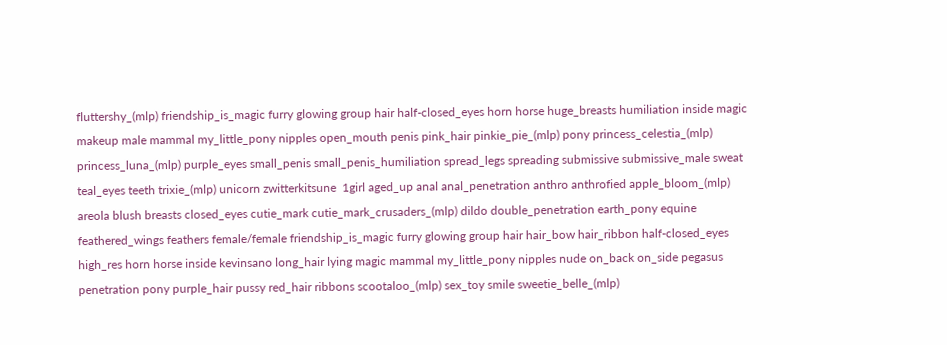fluttershy_(mlp) friendship_is_magic furry glowing group hair half-closed_eyes horn horse huge_breasts humiliation inside magic makeup male mammal my_little_pony nipples open_mouth penis pink_hair pinkie_pie_(mlp) pony princess_celestia_(mlp) princess_luna_(mlp) purple_eyes small_penis small_penis_humiliation spread_legs spreading submissive submissive_male sweat teal_eyes teeth trixie_(mlp) unicorn zwitterkitsune  1girl aged_up anal anal_penetration anthro anthrofied apple_bloom_(mlp) areola blush breasts closed_eyes cutie_mark cutie_mark_crusaders_(mlp) dildo double_penetration earth_pony equine feathered_wings feathers female/female friendship_is_magic furry glowing group hair hair_bow hair_ribbon half-closed_eyes high_res horn horse inside kevinsano long_hair lying magic mammal my_little_pony nipples nude on_back on_side pegasus penetration pony purple_hair pussy red_hair ribbons scootaloo_(mlp) sex_toy smile sweetie_belle_(mlp)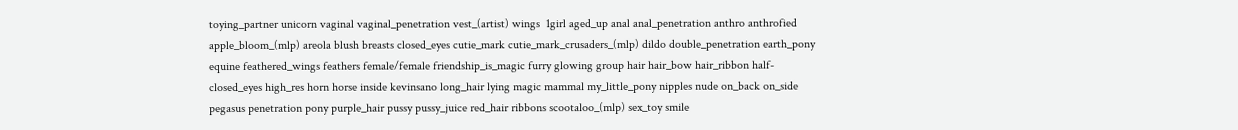toying_partner unicorn vaginal vaginal_penetration vest_(artist) wings  1girl aged_up anal anal_penetration anthro anthrofied apple_bloom_(mlp) areola blush breasts closed_eyes cutie_mark cutie_mark_crusaders_(mlp) dildo double_penetration earth_pony equine feathered_wings feathers female/female friendship_is_magic furry glowing group hair hair_bow hair_ribbon half-closed_eyes high_res horn horse inside kevinsano long_hair lying magic mammal my_little_pony nipples nude on_back on_side pegasus penetration pony purple_hair pussy pussy_juice red_hair ribbons scootaloo_(mlp) sex_toy smile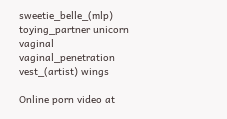sweetie_belle_(mlp) toying_partner unicorn vaginal vaginal_penetration vest_(artist) wings

Online porn video at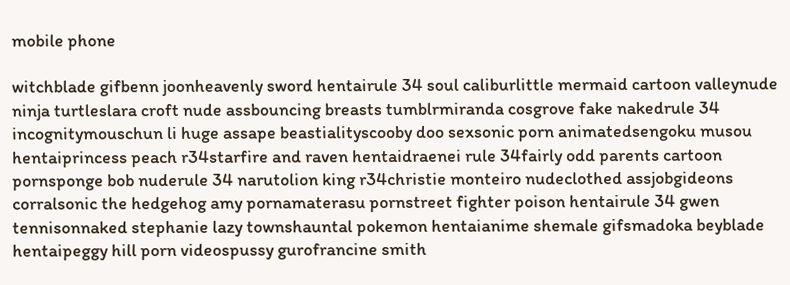mobile phone

witchblade gifbenn joonheavenly sword hentairule 34 soul caliburlittle mermaid cartoon valleynude ninja turtleslara croft nude assbouncing breasts tumblrmiranda cosgrove fake nakedrule 34 incognitymouschun li huge assape beastialityscooby doo sexsonic porn animatedsengoku musou hentaiprincess peach r34starfire and raven hentaidraenei rule 34fairly odd parents cartoon pornsponge bob nuderule 34 narutolion king r34christie monteiro nudeclothed assjobgideons corralsonic the hedgehog amy pornamaterasu pornstreet fighter poison hentairule 34 gwen tennisonnaked stephanie lazy townshauntal pokemon hentaianime shemale gifsmadoka beyblade hentaipeggy hill porn videospussy gurofrancine smith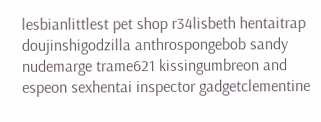lesbianlittlest pet shop r34lisbeth hentaitrap doujinshigodzilla anthrospongebob sandy nudemarge trame621 kissingumbreon and espeon sexhentai inspector gadgetclementine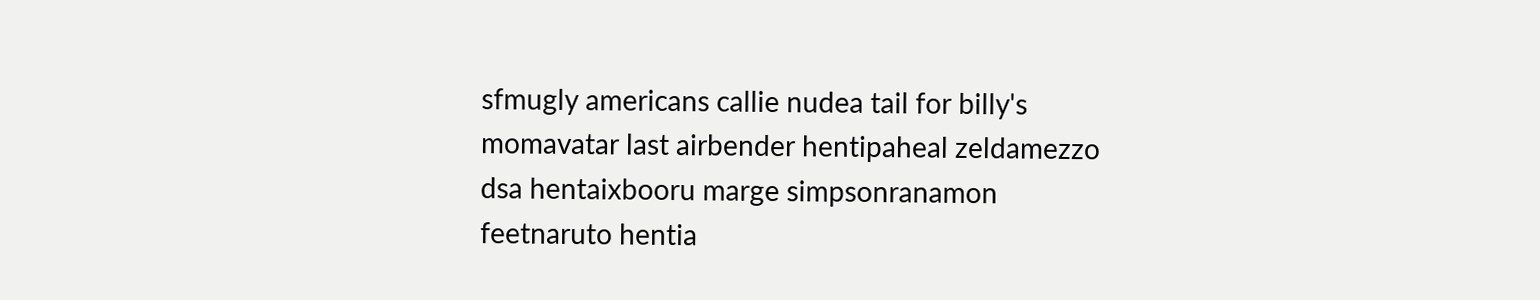sfmugly americans callie nudea tail for billy's momavatar last airbender hentipaheal zeldamezzo dsa hentaixbooru marge simpsonranamon feetnaruto hentia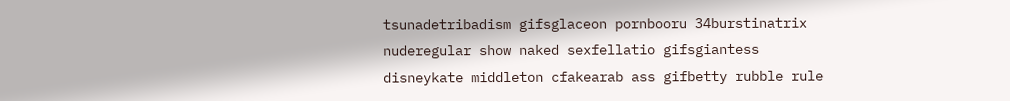tsunadetribadism gifsglaceon pornbooru 34burstinatrix nuderegular show naked sexfellatio gifsgiantess disneykate middleton cfakearab ass gifbetty rubble rule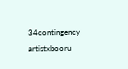34contingency artistxbooru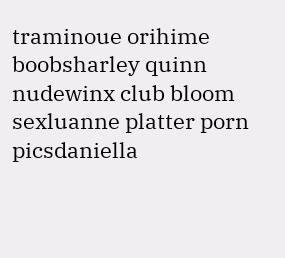traminoue orihime boobsharley quinn nudewinx club bloom sexluanne platter porn picsdaniella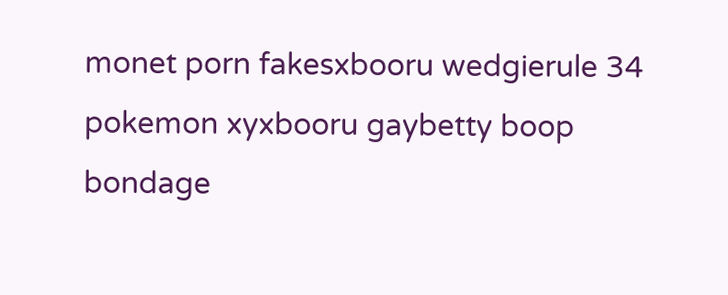monet porn fakesxbooru wedgierule 34 pokemon xyxbooru gaybetty boop bondage